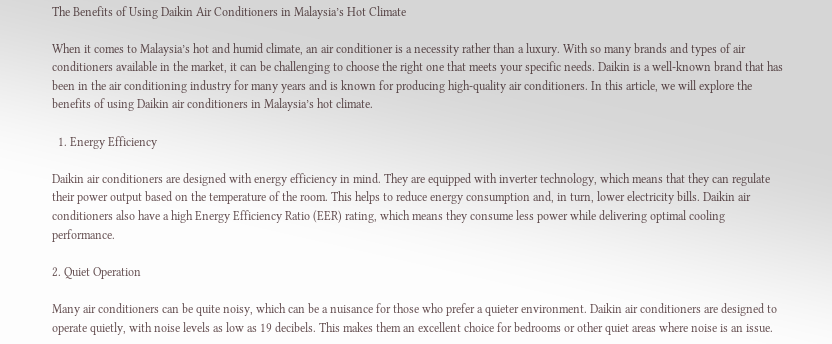The Benefits of Using Daikin Air Conditioners in Malaysia’s Hot Climate

When it comes to Malaysia’s hot and humid climate, an air conditioner is a necessity rather than a luxury. With so many brands and types of air conditioners available in the market, it can be challenging to choose the right one that meets your specific needs. Daikin is a well-known brand that has been in the air conditioning industry for many years and is known for producing high-quality air conditioners. In this article, we will explore the benefits of using Daikin air conditioners in Malaysia’s hot climate.

  1. Energy Efficiency

Daikin air conditioners are designed with energy efficiency in mind. They are equipped with inverter technology, which means that they can regulate their power output based on the temperature of the room. This helps to reduce energy consumption and, in turn, lower electricity bills. Daikin air conditioners also have a high Energy Efficiency Ratio (EER) rating, which means they consume less power while delivering optimal cooling performance.

2. Quiet Operation

Many air conditioners can be quite noisy, which can be a nuisance for those who prefer a quieter environment. Daikin air conditioners are designed to operate quietly, with noise levels as low as 19 decibels. This makes them an excellent choice for bedrooms or other quiet areas where noise is an issue.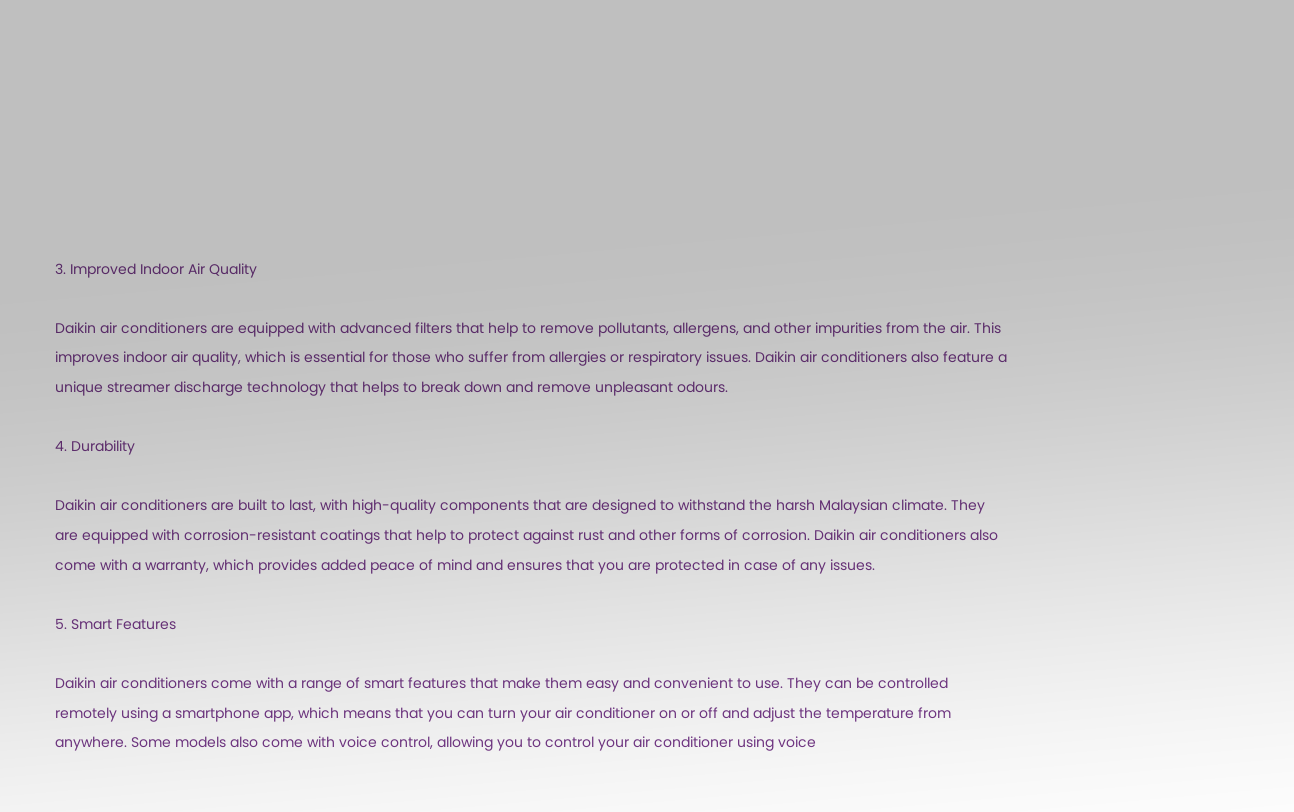3. Improved Indoor Air Quality

Daikin air conditioners are equipped with advanced filters that help to remove pollutants, allergens, and other impurities from the air. This improves indoor air quality, which is essential for those who suffer from allergies or respiratory issues. Daikin air conditioners also feature a unique streamer discharge technology that helps to break down and remove unpleasant odours.

4. Durability

Daikin air conditioners are built to last, with high-quality components that are designed to withstand the harsh Malaysian climate. They are equipped with corrosion-resistant coatings that help to protect against rust and other forms of corrosion. Daikin air conditioners also come with a warranty, which provides added peace of mind and ensures that you are protected in case of any issues.

5. Smart Features

Daikin air conditioners come with a range of smart features that make them easy and convenient to use. They can be controlled remotely using a smartphone app, which means that you can turn your air conditioner on or off and adjust the temperature from anywhere. Some models also come with voice control, allowing you to control your air conditioner using voice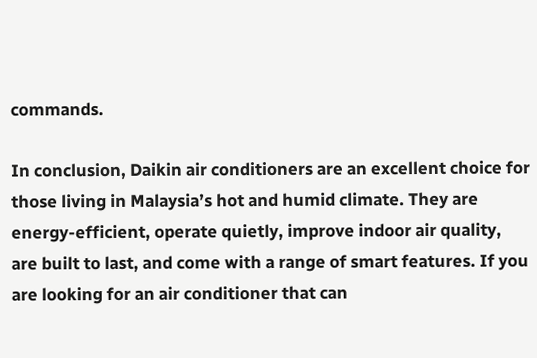commands.

In conclusion, Daikin air conditioners are an excellent choice for those living in Malaysia’s hot and humid climate. They are energy-efficient, operate quietly, improve indoor air quality, are built to last, and come with a range of smart features. If you are looking for an air conditioner that can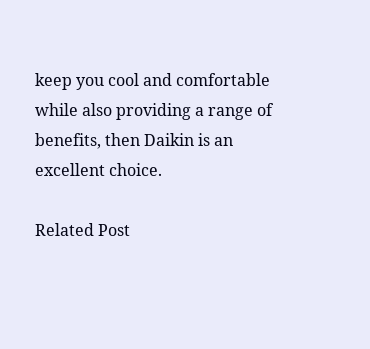keep you cool and comfortable while also providing a range of benefits, then Daikin is an excellent choice.

Related Post